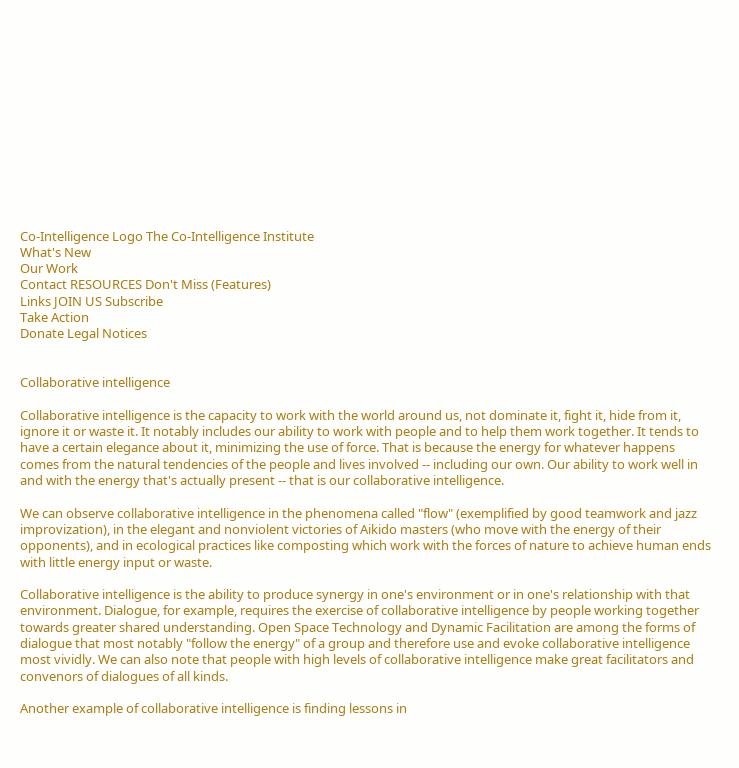Co-Intelligence Logo The Co-Intelligence Institute
What's New
Our Work
Contact RESOURCES Don't Miss (Features)
Links JOIN US Subscribe
Take Action
Donate Legal Notices


Collaborative intelligence

Collaborative intelligence is the capacity to work with the world around us, not dominate it, fight it, hide from it, ignore it or waste it. It notably includes our ability to work with people and to help them work together. It tends to have a certain elegance about it, minimizing the use of force. That is because the energy for whatever happens comes from the natural tendencies of the people and lives involved -- including our own. Our ability to work well in and with the energy that's actually present -- that is our collaborative intelligence.

We can observe collaborative intelligence in the phenomena called "flow" (exemplified by good teamwork and jazz improvization), in the elegant and nonviolent victories of Aikido masters (who move with the energy of their opponents), and in ecological practices like composting which work with the forces of nature to achieve human ends with little energy input or waste.

Collaborative intelligence is the ability to produce synergy in one's environment or in one's relationship with that environment. Dialogue, for example, requires the exercise of collaborative intelligence by people working together towards greater shared understanding. Open Space Technology and Dynamic Facilitation are among the forms of dialogue that most notably "follow the energy" of a group and therefore use and evoke collaborative intelligence most vividly. We can also note that people with high levels of collaborative intelligence make great facilitators and convenors of dialogues of all kinds.

Another example of collaborative intelligence is finding lessons in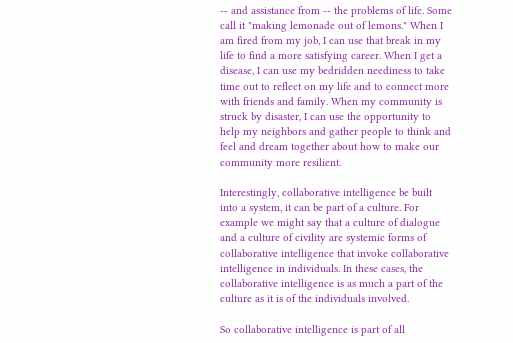-- and assistance from -- the problems of life. Some call it "making lemonade out of lemons." When I am fired from my job, I can use that break in my life to find a more satisfying career. When I get a disease, I can use my bedridden neediness to take time out to reflect on my life and to connect more with friends and family. When my community is struck by disaster, I can use the opportunity to help my neighbors and gather people to think and feel and dream together about how to make our community more resilient.

Interestingly, collaborative intelligence be built into a system, it can be part of a culture. For example we might say that a culture of dialogue and a culture of civility are systemic forms of collaborative intelligence that invoke collaborative intelligence in individuals. In these cases, the collaborative intelligence is as much a part of the culture as it is of the individuals involved.

So collaborative intelligence is part of all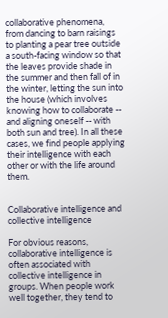collaborative phenomena, from dancing to barn raisings to planting a pear tree outside a south-facing window so that the leaves provide shade in the summer and then fall of in the winter, letting the sun into the house (which involves knowing how to collaborate -- and aligning oneself -- with both sun and tree). In all these cases, we find people applying their intelligence with each other or with the life around them.


Collaborative intelligence and collective intelligence

For obvious reasons, collaborative intelligence is often associated with collective intelligence in groups. When people work well together, they tend to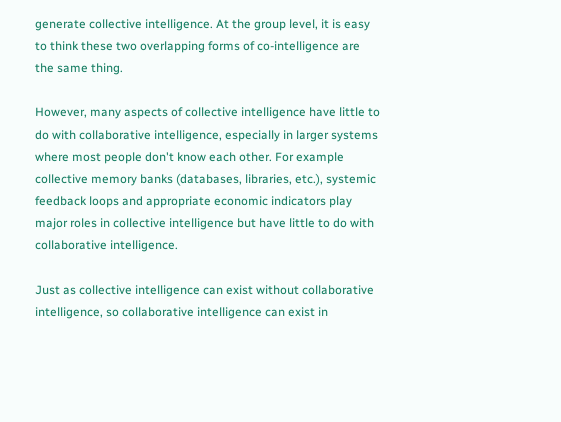generate collective intelligence. At the group level, it is easy to think these two overlapping forms of co-intelligence are the same thing.

However, many aspects of collective intelligence have little to do with collaborative intelligence, especially in larger systems where most people don't know each other. For example collective memory banks (databases, libraries, etc.), systemic feedback loops and appropriate economic indicators play major roles in collective intelligence but have little to do with collaborative intelligence.

Just as collective intelligence can exist without collaborative intelligence, so collaborative intelligence can exist in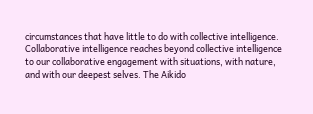circumstances that have little to do with collective intelligence. Collaborative intelligence reaches beyond collective intelligence to our collaborative engagement with situations, with nature, and with our deepest selves. The Aikido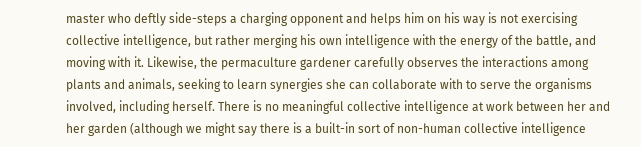master who deftly side-steps a charging opponent and helps him on his way is not exercising collective intelligence, but rather merging his own intelligence with the energy of the battle, and moving with it. Likewise, the permaculture gardener carefully observes the interactions among plants and animals, seeking to learn synergies she can collaborate with to serve the organisms involved, including herself. There is no meaningful collective intelligence at work between her and her garden (although we might say there is a built-in sort of non-human collective intelligence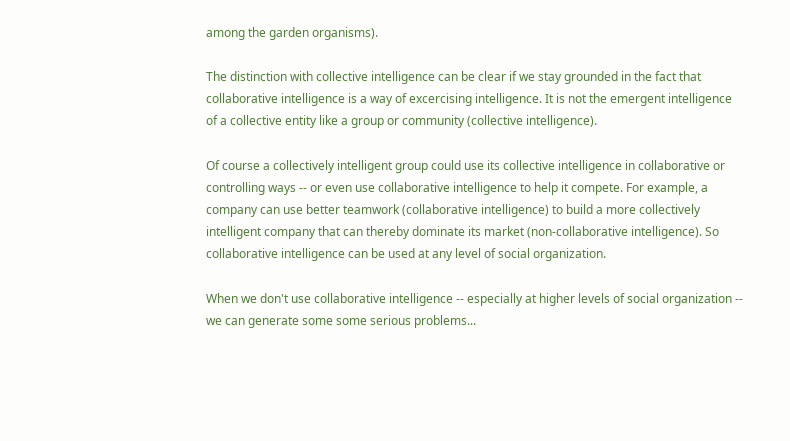among the garden organisms).

The distinction with collective intelligence can be clear if we stay grounded in the fact that collaborative intelligence is a way of excercising intelligence. It is not the emergent intelligence of a collective entity like a group or community (collective intelligence).

Of course a collectively intelligent group could use its collective intelligence in collaborative or controlling ways -- or even use collaborative intelligence to help it compete. For example, a company can use better teamwork (collaborative intelligence) to build a more collectively intelligent company that can thereby dominate its market (non-collaborative intelligence). So collaborative intelligence can be used at any level of social organization.

When we don't use collaborative intelligence -- especially at higher levels of social organization -- we can generate some some serious problems...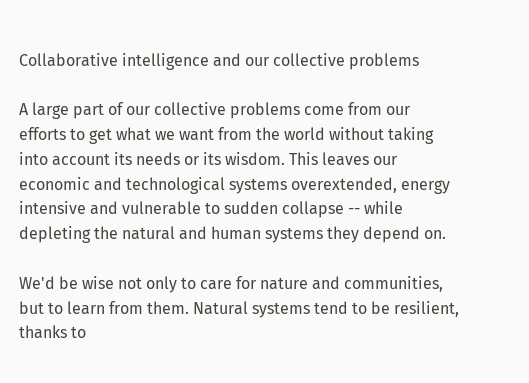Collaborative intelligence and our collective problems

A large part of our collective problems come from our efforts to get what we want from the world without taking into account its needs or its wisdom. This leaves our economic and technological systems overextended, energy intensive and vulnerable to sudden collapse -- while depleting the natural and human systems they depend on.

We'd be wise not only to care for nature and communities, but to learn from them. Natural systems tend to be resilient, thanks to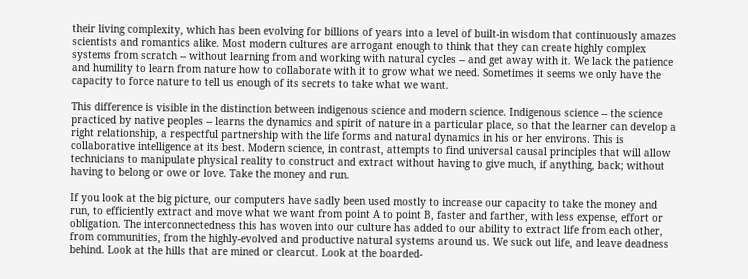their living complexity, which has been evolving for billions of years into a level of built-in wisdom that continuously amazes scientists and romantics alike. Most modern cultures are arrogant enough to think that they can create highly complex systems from scratch -- without learning from and working with natural cycles -- and get away with it. We lack the patience and humility to learn from nature how to collaborate with it to grow what we need. Sometimes it seems we only have the capacity to force nature to tell us enough of its secrets to take what we want.

This difference is visible in the distinction between indigenous science and modern science. Indigenous science -- the science practiced by native peoples -- learns the dynamics and spirit of nature in a particular place, so that the learner can develop a right relationship, a respectful partnership with the life forms and natural dynamics in his or her environs. This is collaborative intelligence at its best. Modern science, in contrast, attempts to find universal causal principles that will allow technicians to manipulate physical reality to construct and extract without having to give much, if anything, back; without having to belong or owe or love. Take the money and run.

If you look at the big picture, our computers have sadly been used mostly to increase our capacity to take the money and run, to efficiently extract and move what we want from point A to point B, faster and farther, with less expense, effort or obligation. The interconnectedness this has woven into our culture has added to our ability to extract life from each other, from communities, from the highly-evolved and productive natural systems around us. We suck out life, and leave deadness behind. Look at the hills that are mined or clearcut. Look at the boarded-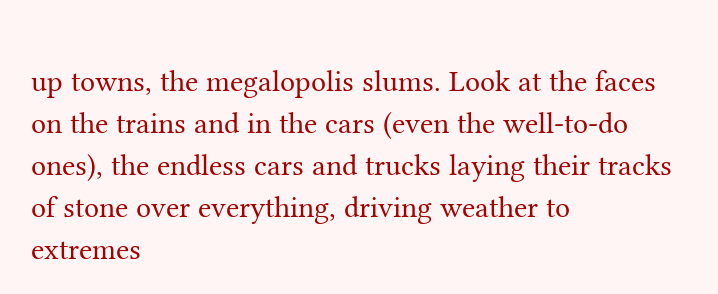up towns, the megalopolis slums. Look at the faces on the trains and in the cars (even the well-to-do ones), the endless cars and trucks laying their tracks of stone over everything, driving weather to extremes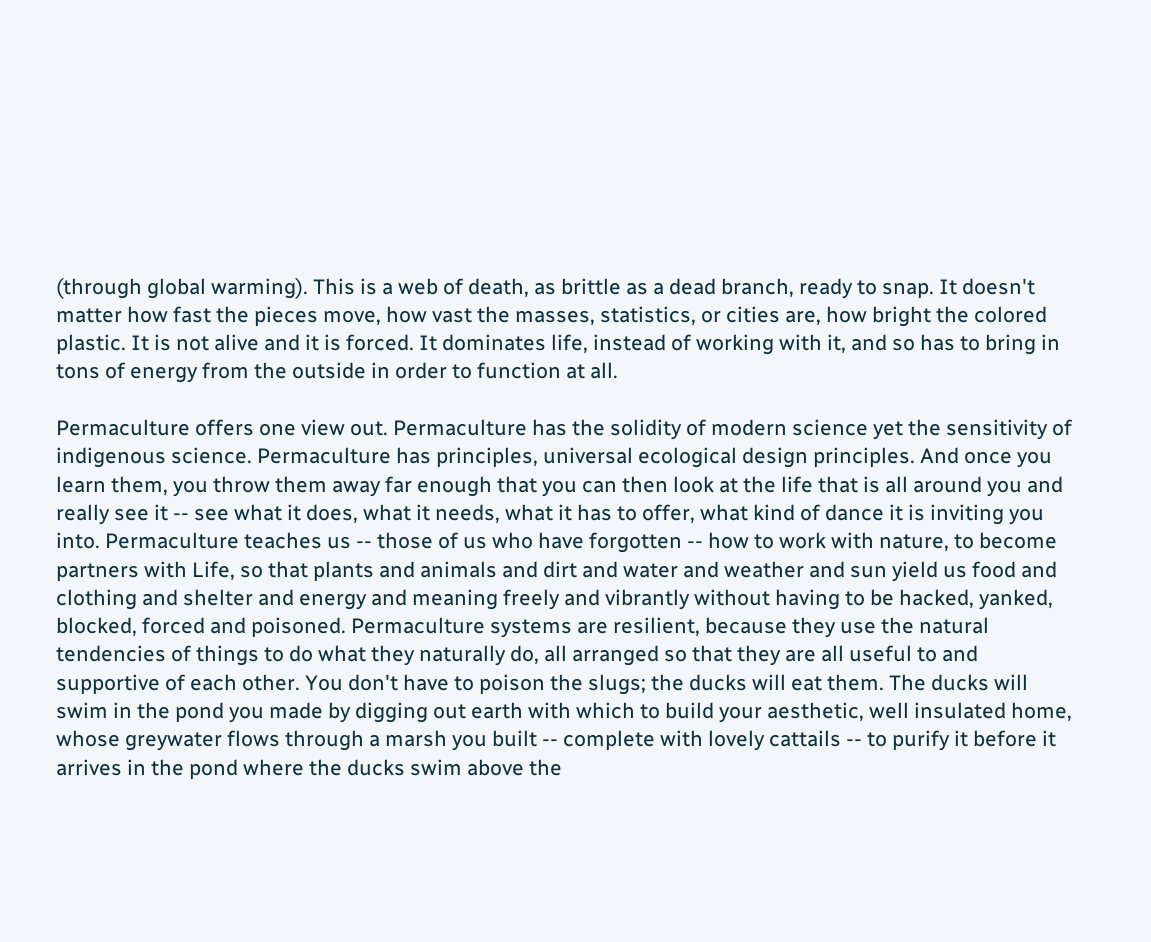(through global warming). This is a web of death, as brittle as a dead branch, ready to snap. It doesn't matter how fast the pieces move, how vast the masses, statistics, or cities are, how bright the colored plastic. It is not alive and it is forced. It dominates life, instead of working with it, and so has to bring in tons of energy from the outside in order to function at all.

Permaculture offers one view out. Permaculture has the solidity of modern science yet the sensitivity of indigenous science. Permaculture has principles, universal ecological design principles. And once you learn them, you throw them away far enough that you can then look at the life that is all around you and really see it -- see what it does, what it needs, what it has to offer, what kind of dance it is inviting you into. Permaculture teaches us -- those of us who have forgotten -- how to work with nature, to become partners with Life, so that plants and animals and dirt and water and weather and sun yield us food and clothing and shelter and energy and meaning freely and vibrantly without having to be hacked, yanked, blocked, forced and poisoned. Permaculture systems are resilient, because they use the natural tendencies of things to do what they naturally do, all arranged so that they are all useful to and supportive of each other. You don't have to poison the slugs; the ducks will eat them. The ducks will swim in the pond you made by digging out earth with which to build your aesthetic, well insulated home, whose greywater flows through a marsh you built -- complete with lovely cattails -- to purify it before it arrives in the pond where the ducks swim above the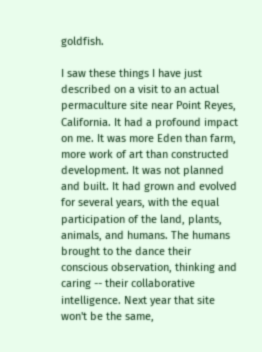goldfish.

I saw these things I have just described on a visit to an actual permaculture site near Point Reyes, California. It had a profound impact on me. It was more Eden than farm, more work of art than constructed development. It was not planned and built. It had grown and evolved for several years, with the equal participation of the land, plants, animals, and humans. The humans brought to the dance their conscious observation, thinking and caring -- their collaborative intelligence. Next year that site won't be the same,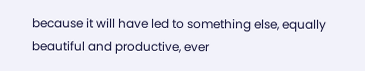because it will have led to something else, equally beautiful and productive, ever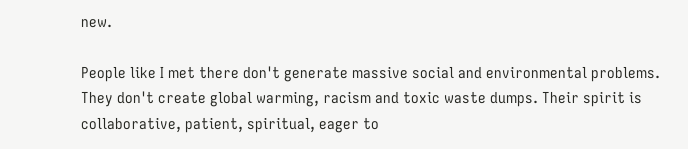new.

People like I met there don't generate massive social and environmental problems. They don't create global warming, racism and toxic waste dumps. Their spirit is collaborative, patient, spiritual, eager to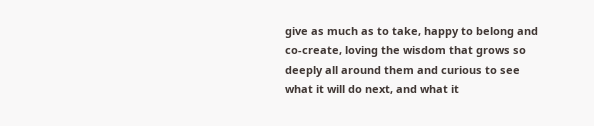give as much as to take, happy to belong and co-create, loving the wisdom that grows so deeply all around them and curious to see what it will do next, and what it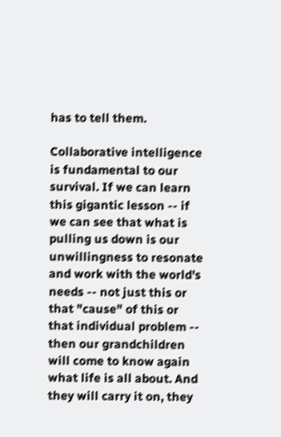has to tell them.

Collaborative intelligence is fundamental to our survival. If we can learn this gigantic lesson -- if we can see that what is pulling us down is our unwillingness to resonate and work with the world's needs -- not just this or that "cause" of this or that individual problem -- then our grandchildren will come to know again what life is all about. And they will carry it on, they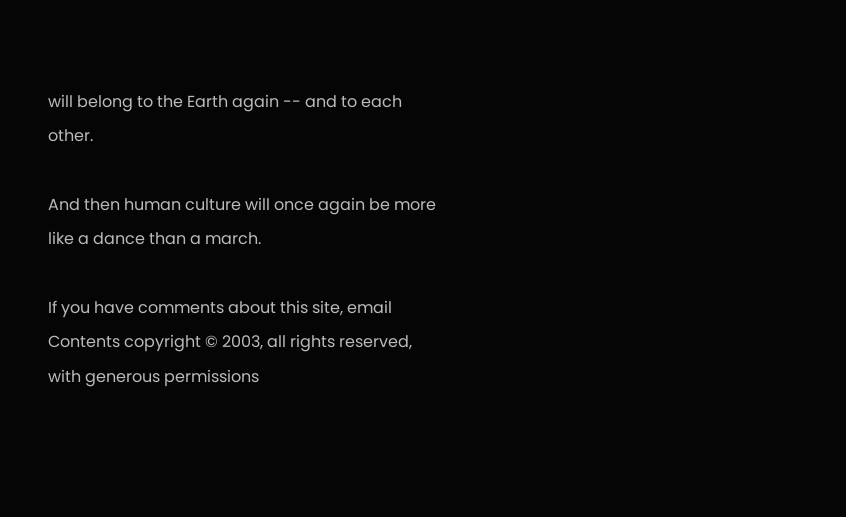will belong to the Earth again -- and to each other.

And then human culture will once again be more like a dance than a march.

If you have comments about this site, email
Contents copyright © 2003, all rights reserved, with generous permissions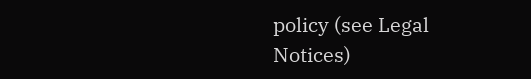policy (see Legal Notices)